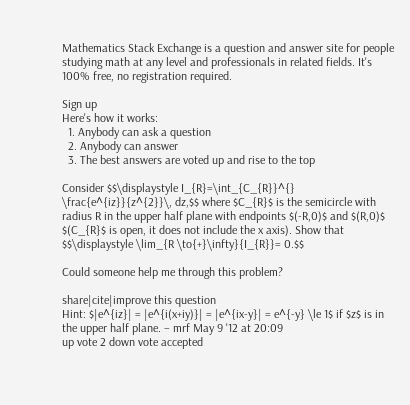Mathematics Stack Exchange is a question and answer site for people studying math at any level and professionals in related fields. It's 100% free, no registration required.

Sign up
Here's how it works:
  1. Anybody can ask a question
  2. Anybody can answer
  3. The best answers are voted up and rise to the top

Consider $$\displaystyle I_{R}=\int_{C_{R}}^{} \frac{e^{iz}}{z^{2}}\, dz,$$ where $C_{R}$ is the semicircle with radius R in the upper half plane with endpoints $(-R,0)$ and $(R,0)$ $(C_{R}$ is open, it does not include the x axis). Show that $$\displaystyle \lim_{R \to{+}\infty}{I_{R}}= 0.$$

Could someone help me through this problem?

share|cite|improve this question
Hint: $|e^{iz}| = |e^{i(x+iy)}| = |e^{ix-y}| = e^{-y} \le 1$ if $z$ is in the upper half plane. – mrf May 9 '12 at 20:09
up vote 2 down vote accepted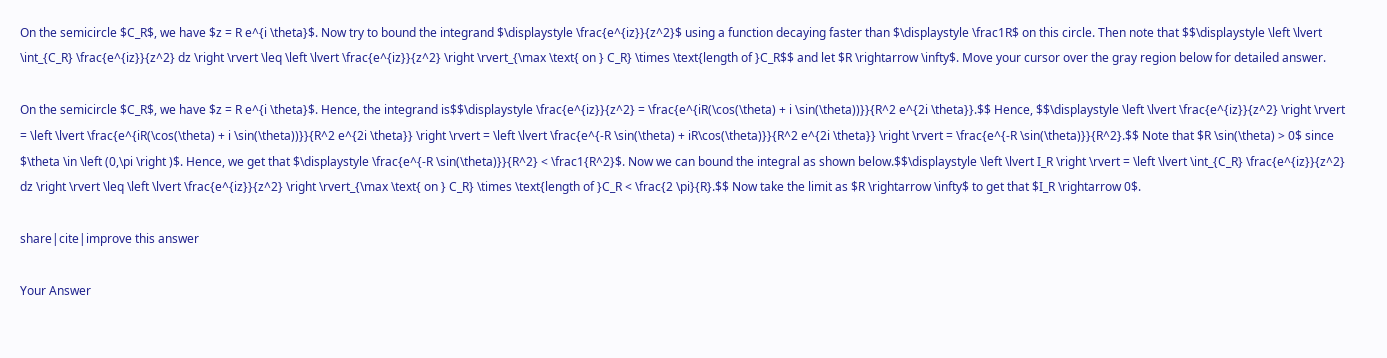On the semicircle $C_R$, we have $z = R e^{i \theta}$. Now try to bound the integrand $\displaystyle \frac{e^{iz}}{z^2}$ using a function decaying faster than $\displaystyle \frac1R$ on this circle. Then note that $$\displaystyle \left \lvert \int_{C_R} \frac{e^{iz}}{z^2} dz \right \rvert \leq \left \lvert \frac{e^{iz}}{z^2} \right \rvert_{\max \text{ on } C_R} \times \text{length of }C_R$$ and let $R \rightarrow \infty$. Move your cursor over the gray region below for detailed answer.

On the semicircle $C_R$, we have $z = R e^{i \theta}$. Hence, the integrand is$$\displaystyle \frac{e^{iz}}{z^2} = \frac{e^{iR(\cos(\theta) + i \sin(\theta))}}{R^2 e^{2i \theta}}.$$ Hence, $$\displaystyle \left \lvert \frac{e^{iz}}{z^2} \right \rvert = \left \lvert \frac{e^{iR(\cos(\theta) + i \sin(\theta))}}{R^2 e^{2i \theta}} \right \rvert = \left \lvert \frac{e^{-R \sin(\theta) + iR\cos(\theta)}}{R^2 e^{2i \theta}} \right \rvert = \frac{e^{-R \sin(\theta)}}{R^2}.$$ Note that $R \sin(\theta) > 0$ since $\theta \in \left (0,\pi \right )$. Hence, we get that $\displaystyle \frac{e^{-R \sin(\theta)}}{R^2} < \frac1{R^2}$. Now we can bound the integral as shown below.$$\displaystyle \left \lvert I_R \right \rvert = \left \lvert \int_{C_R} \frac{e^{iz}}{z^2} dz \right \rvert \leq \left \lvert \frac{e^{iz}}{z^2} \right \rvert_{\max \text{ on } C_R} \times \text{length of }C_R < \frac{2 \pi}{R}.$$ Now take the limit as $R \rightarrow \infty$ to get that $I_R \rightarrow 0$.

share|cite|improve this answer

Your Answer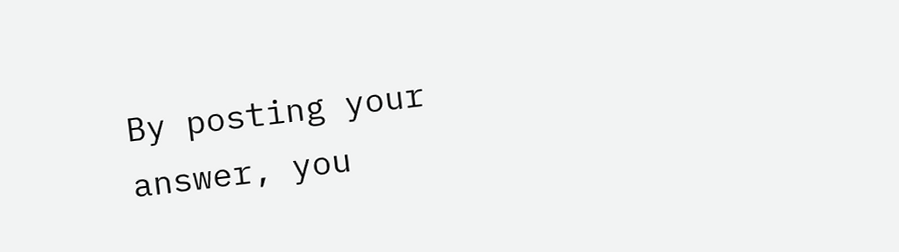By posting your answer, you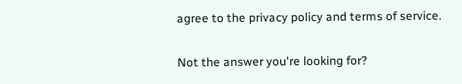agree to the privacy policy and terms of service.

Not the answer you're looking for?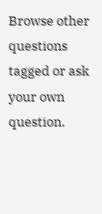Browse other questions tagged or ask your own question.